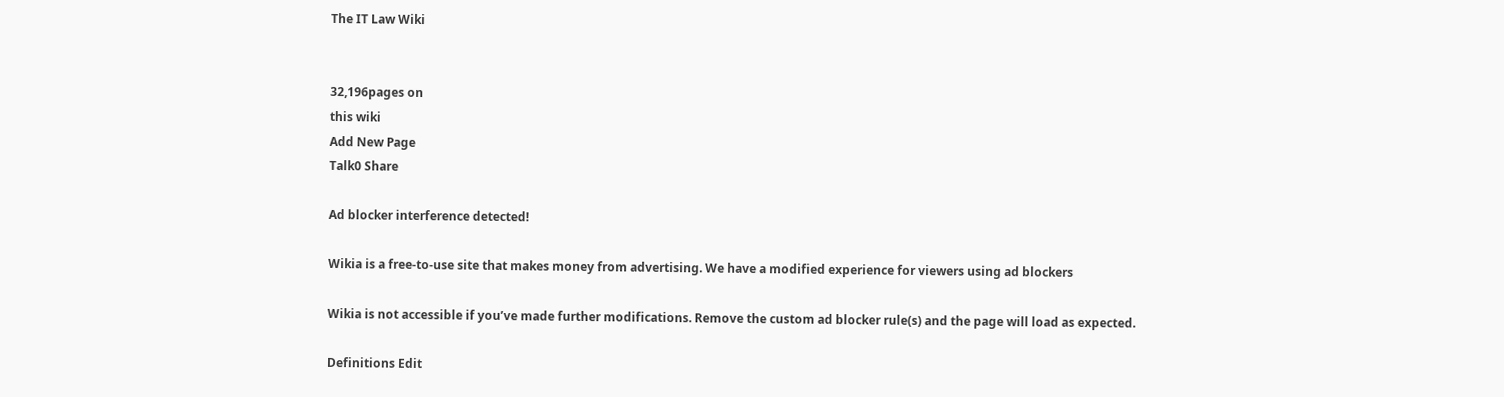The IT Law Wiki


32,196pages on
this wiki
Add New Page
Talk0 Share

Ad blocker interference detected!

Wikia is a free-to-use site that makes money from advertising. We have a modified experience for viewers using ad blockers

Wikia is not accessible if you’ve made further modifications. Remove the custom ad blocker rule(s) and the page will load as expected.

Definitions Edit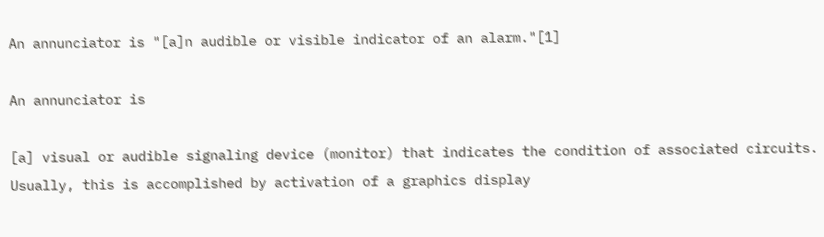An annunciator is "[a]n audible or visible indicator of an alarm."[1]

An annunciator is

[a] visual or audible signaling device (monitor) that indicates the condition of associated circuits. Usually, this is accomplished by activation of a graphics display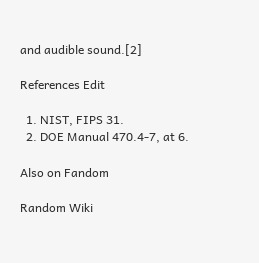and audible sound.[2]

References Edit

  1. NIST, FIPS 31.
  2. DOE Manual 470.4-7, at 6.

Also on Fandom

Random Wiki